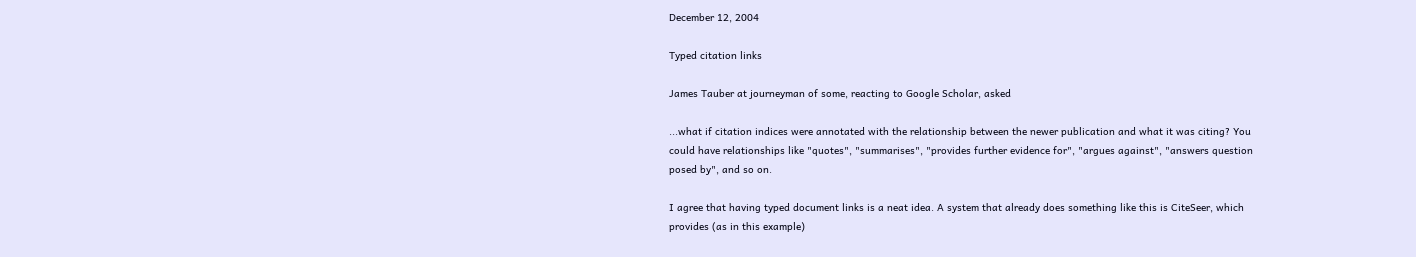December 12, 2004

Typed citation links

James Tauber at journeyman of some, reacting to Google Scholar, asked

...what if citation indices were annotated with the relationship between the newer publication and what it was citing? You could have relationships like "quotes", "summarises", "provides further evidence for", "argues against", "answers question posed by", and so on.

I agree that having typed document links is a neat idea. A system that already does something like this is CiteSeer, which provides (as in this example)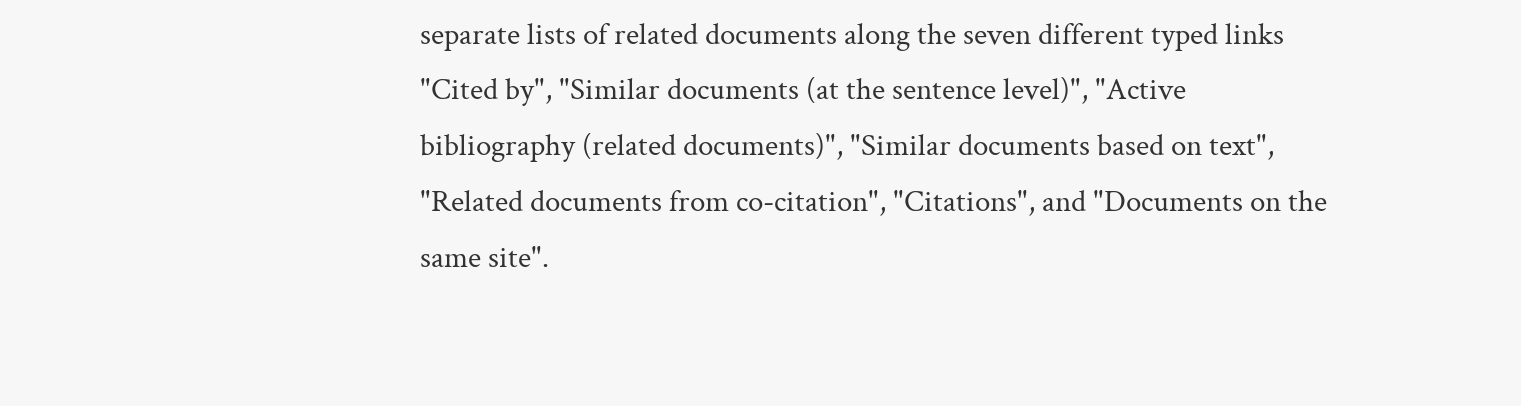separate lists of related documents along the seven different typed links "Cited by", "Similar documents (at the sentence level)", "Active bibliography (related documents)", "Similar documents based on text", "Related documents from co-citation", "Citations", and "Documents on the same site".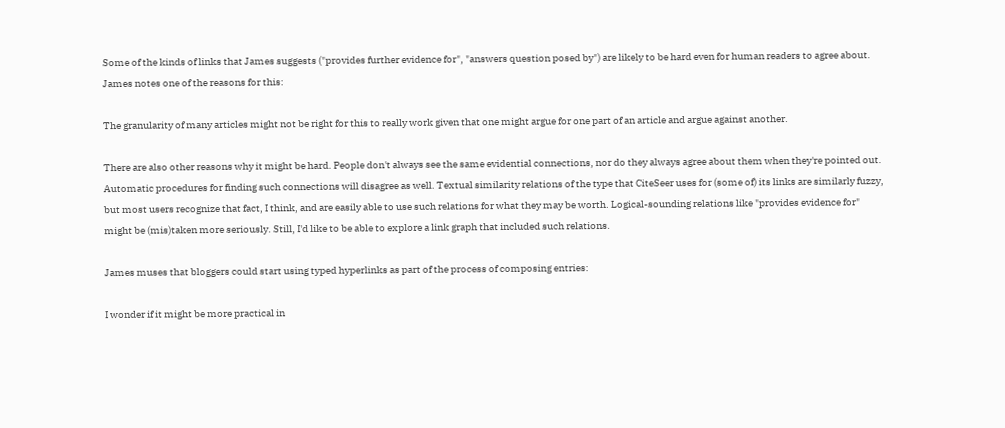Some of the kinds of links that James suggests ("provides further evidence for", "answers question posed by") are likely to be hard even for human readers to agree about. James notes one of the reasons for this:

The granularity of many articles might not be right for this to really work given that one might argue for one part of an article and argue against another.

There are also other reasons why it might be hard. People don't always see the same evidential connections, nor do they always agree about them when they're pointed out. Automatic procedures for finding such connections will disagree as well. Textual similarity relations of the type that CiteSeer uses for (some of) its links are similarly fuzzy, but most users recognize that fact, I think, and are easily able to use such relations for what they may be worth. Logical-sounding relations like "provides evidence for" might be (mis)taken more seriously. Still, I'd like to be able to explore a link graph that included such relations.

James muses that bloggers could start using typed hyperlinks as part of the process of composing entries:

I wonder if it might be more practical in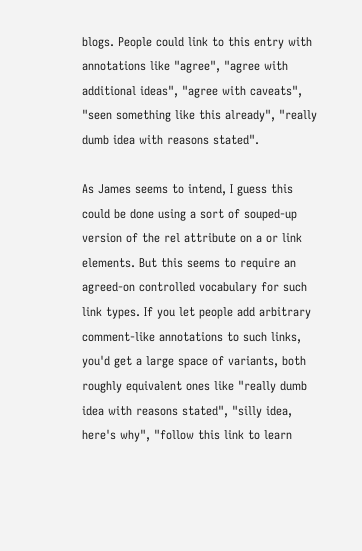blogs. People could link to this entry with annotations like "agree", "agree with additional ideas", "agree with caveats", "seen something like this already", "really dumb idea with reasons stated".

As James seems to intend, I guess this could be done using a sort of souped-up version of the rel attribute on a or link elements. But this seems to require an agreed-on controlled vocabulary for such link types. If you let people add arbitrary comment-like annotations to such links, you'd get a large space of variants, both roughly equivalent ones like "really dumb idea with reasons stated", "silly idea, here's why", "follow this link to learn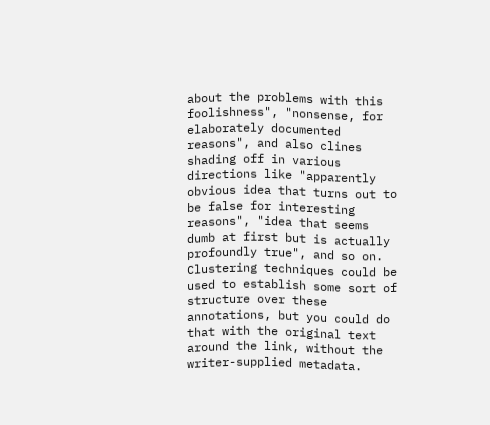about the problems with this foolishness", "nonsense, for elaborately documented reasons", and also clines shading off in various directions like "apparently obvious idea that turns out to be false for interesting reasons", "idea that seems dumb at first but is actually profoundly true", and so on. Clustering techniques could be used to establish some sort of structure over these annotations, but you could do that with the original text around the link, without the writer-supplied metadata.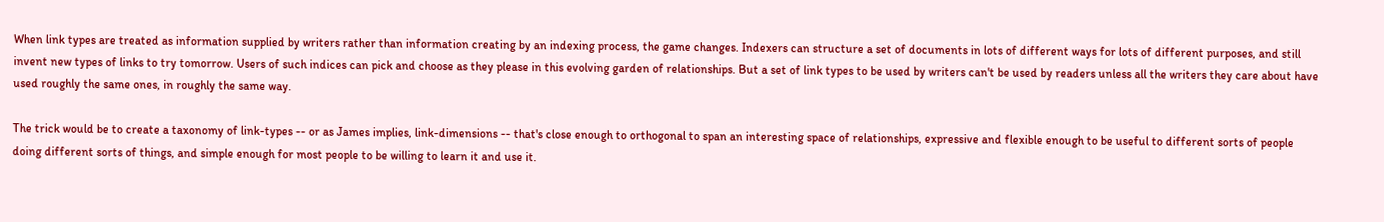When link types are treated as information supplied by writers rather than information creating by an indexing process, the game changes. Indexers can structure a set of documents in lots of different ways for lots of different purposes, and still invent new types of links to try tomorrow. Users of such indices can pick and choose as they please in this evolving garden of relationships. But a set of link types to be used by writers can't be used by readers unless all the writers they care about have used roughly the same ones, in roughly the same way.

The trick would be to create a taxonomy of link-types -- or as James implies, link-dimensions -- that's close enough to orthogonal to span an interesting space of relationships, expressive and flexible enough to be useful to different sorts of people doing different sorts of things, and simple enough for most people to be willing to learn it and use it.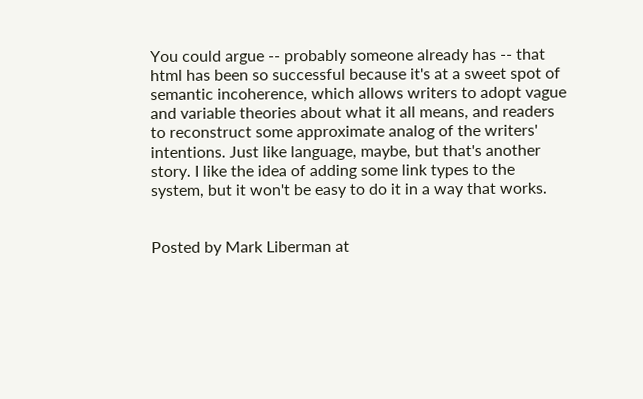You could argue -- probably someone already has -- that html has been so successful because it's at a sweet spot of semantic incoherence, which allows writers to adopt vague and variable theories about what it all means, and readers to reconstruct some approximate analog of the writers' intentions. Just like language, maybe, but that's another story. I like the idea of adding some link types to the system, but it won't be easy to do it in a way that works.


Posted by Mark Liberman at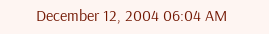December 12, 2004 06:04 AM